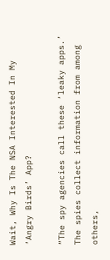Wait, Why Is The NSA Interested In My ‘Angry Birds’ App?

“The spy agencies call these ‘leaky apps.’ The spies collect information from among others,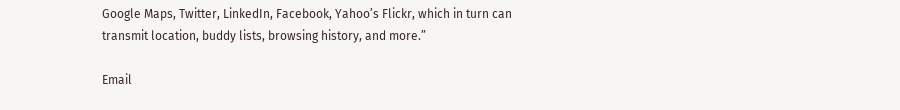Google Maps, Twitter, LinkedIn, Facebook, Yahoo’s Flickr, which in turn can transmit location, buddy lists, browsing history, and more.”

Email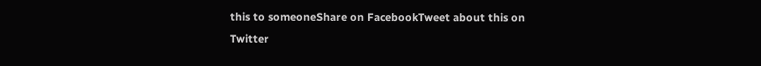this to someoneShare on FacebookTweet about this on Twitter